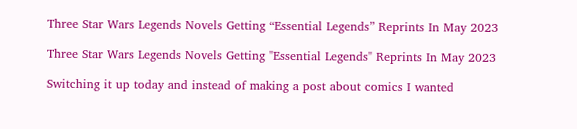Three Star Wars Legends Novels Getting “Essential Legends” Reprints In May 2023

Three Star Wars Legends Novels Getting "Essential Legends" Reprints In May 2023

Switching it up today and instead of making a post about comics I wanted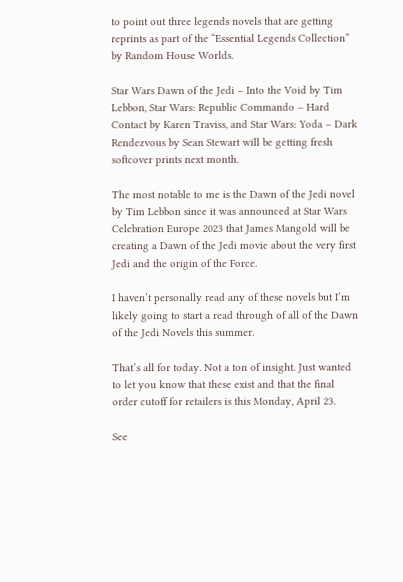to point out three legends novels that are getting reprints as part of the “Essential Legends Collection” by Random House Worlds.

Star Wars Dawn of the Jedi – Into the Void by Tim Lebbon, Star Wars: Republic Commando – Hard Contact by Karen Traviss, and Star Wars: Yoda – Dark Rendezvous by Sean Stewart will be getting fresh softcover prints next month.

The most notable to me is the Dawn of the Jedi novel by Tim Lebbon since it was announced at Star Wars Celebration Europe 2023 that James Mangold will be creating a Dawn of the Jedi movie about the very first Jedi and the origin of the Force.

I haven’t personally read any of these novels but I’m likely going to start a read through of all of the Dawn of the Jedi Novels this summer.

That’s all for today. Not a ton of insight. Just wanted to let you know that these exist and that the final order cutoff for retailers is this Monday, April 23.

See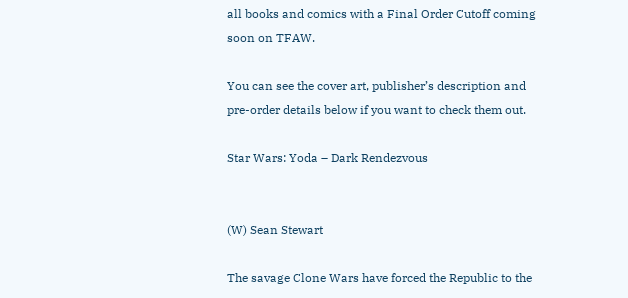all books and comics with a Final Order Cutoff coming soon on TFAW.

You can see the cover art, publisher’s description and pre-order details below if you want to check them out.

Star Wars: Yoda – Dark Rendezvous


(W) Sean Stewart

The savage Clone Wars have forced the Republic to the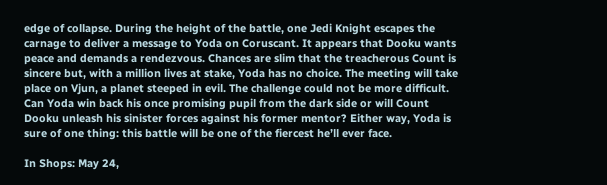edge of collapse. During the height of the battle, one Jedi Knight escapes the carnage to deliver a message to Yoda on Coruscant. It appears that Dooku wants peace and demands a rendezvous. Chances are slim that the treacherous Count is sincere but, with a million lives at stake, Yoda has no choice. The meeting will take place on Vjun, a planet steeped in evil. The challenge could not be more difficult. Can Yoda win back his once promising pupil from the dark side or will Count Dooku unleash his sinister forces against his former mentor? Either way, Yoda is sure of one thing: this battle will be one of the fiercest he’ll ever face.

In Shops: May 24,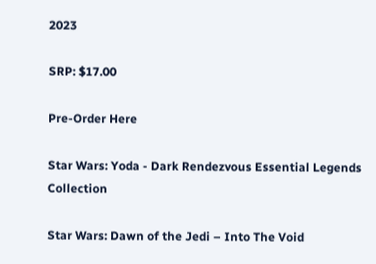2023

SRP: $17.00

Pre-Order Here

Star Wars: Yoda - Dark Rendezvous Essential Legends Collection

Star Wars: Dawn of the Jedi – Into The Void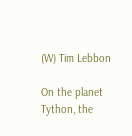(W) Tim Lebbon

On the planet Tython, the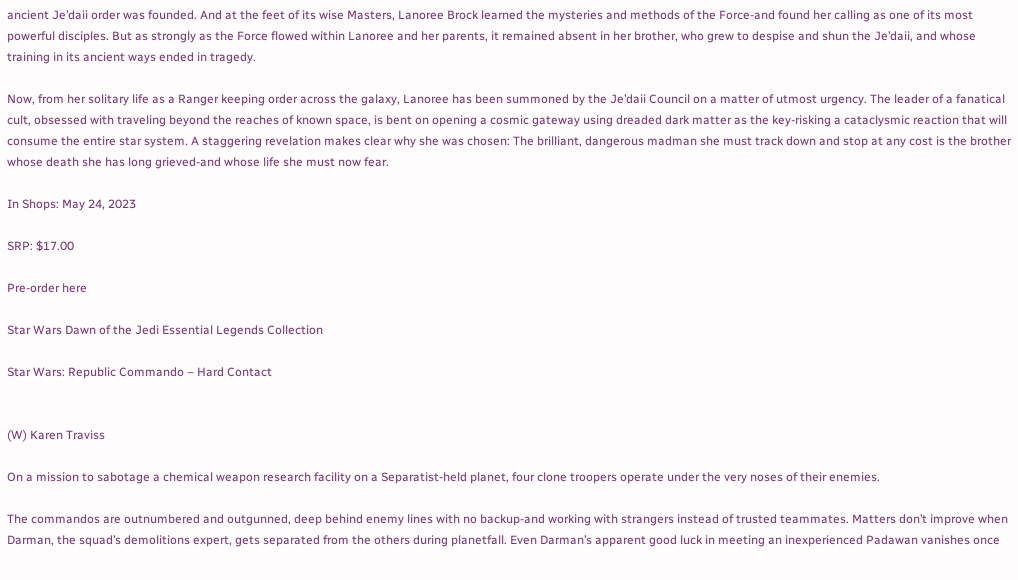ancient Je’daii order was founded. And at the feet of its wise Masters, Lanoree Brock learned the mysteries and methods of the Force-and found her calling as one of its most powerful disciples. But as strongly as the Force flowed within Lanoree and her parents, it remained absent in her brother, who grew to despise and shun the Je’daii, and whose training in its ancient ways ended in tragedy.

Now, from her solitary life as a Ranger keeping order across the galaxy, Lanoree has been summoned by the Je’daii Council on a matter of utmost urgency. The leader of a fanatical cult, obsessed with traveling beyond the reaches of known space, is bent on opening a cosmic gateway using dreaded dark matter as the key-risking a cataclysmic reaction that will consume the entire star system. A staggering revelation makes clear why she was chosen: The brilliant, dangerous madman she must track down and stop at any cost is the brother whose death she has long grieved-and whose life she must now fear.

In Shops: May 24, 2023

SRP: $17.00

Pre-order here

Star Wars Dawn of the Jedi Essential Legends Collection

Star Wars: Republic Commando – Hard Contact


(W) Karen Traviss

On a mission to sabotage a chemical weapon research facility on a Separatist-held planet, four clone troopers operate under the very noses of their enemies.

The commandos are outnumbered and outgunned, deep behind enemy lines with no backup-and working with strangers instead of trusted teammates. Matters don’t improve when Darman, the squad’s demolitions expert, gets separated from the others during planetfall. Even Darman’s apparent good luck in meeting an inexperienced Padawan vanishes once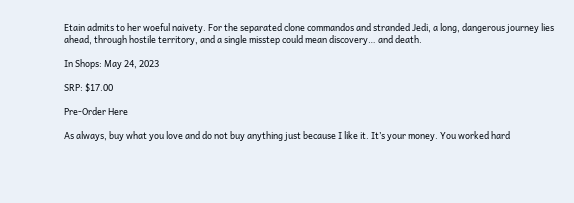Etain admits to her woeful naivety. For the separated clone commandos and stranded Jedi, a long, dangerous journey lies ahead, through hostile territory, and a single misstep could mean discovery… and death.

In Shops: May 24, 2023

SRP: $17.00

Pre-Order Here

As always, buy what you love and do not buy anything just because I like it. It’s your money. You worked hard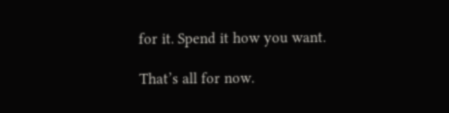for it. Spend it how you want.

That’s all for now.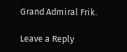Grand Admiral Frik.

Leave a Reply